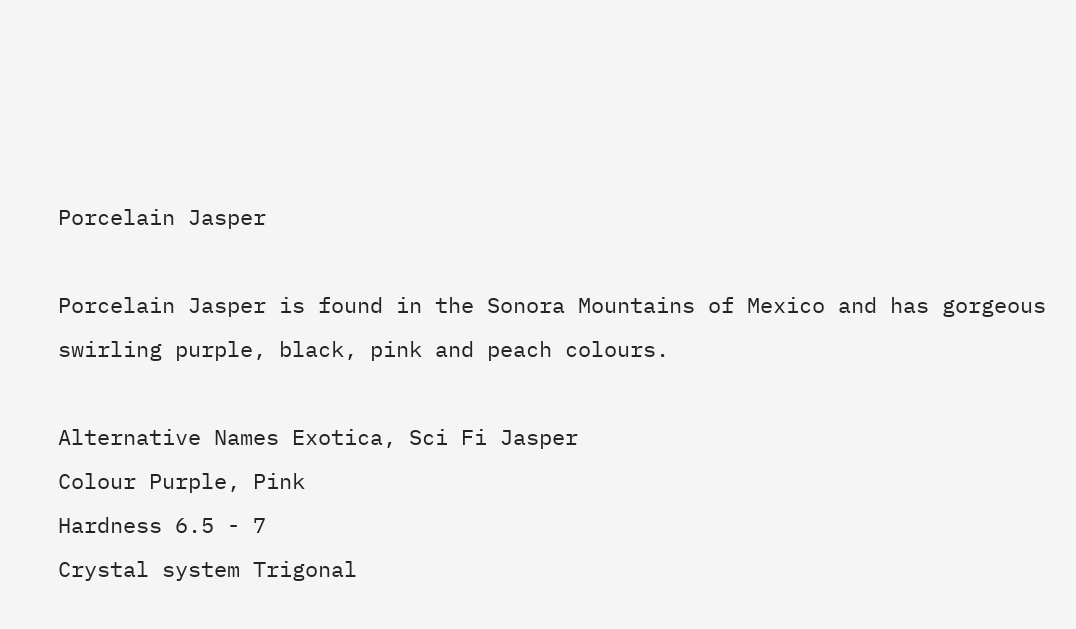Porcelain Jasper

Porcelain Jasper is found in the Sonora Mountains of Mexico and has gorgeous swirling purple, black, pink and peach colours.

Alternative Names Exotica, Sci Fi Jasper
Colour Purple, Pink
Hardness 6.5 - 7
Crystal system Trigonal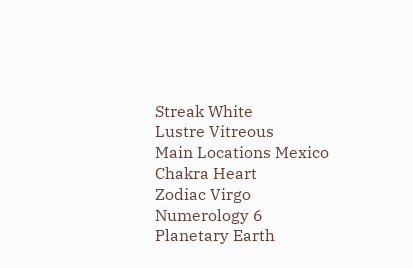Streak White
Lustre Vitreous
Main Locations Mexico
Chakra Heart
Zodiac Virgo
Numerology 6
Planetary Earth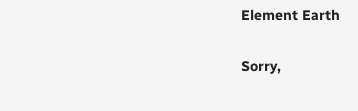Element Earth

Sorry,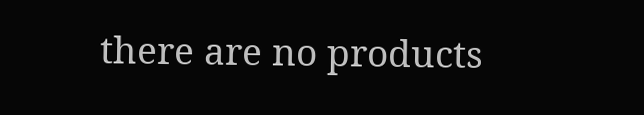there are no products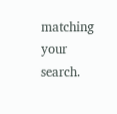matching your search.